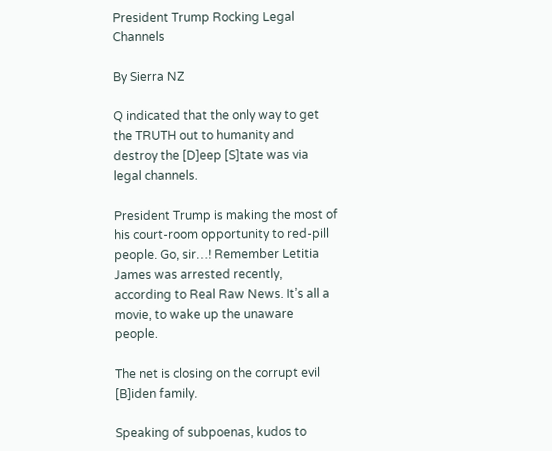President Trump Rocking Legal Channels

By Sierra NZ

Q indicated that the only way to get the TRUTH out to humanity and destroy the [D]eep [S]tate was via legal channels.

President Trump is making the most of his court-room opportunity to red-pill people. Go, sir…! Remember Letitia James was arrested recently, according to Real Raw News. It’s all a movie, to wake up the unaware people.

The net is closing on the corrupt evil [B]iden family.

Speaking of subpoenas, kudos to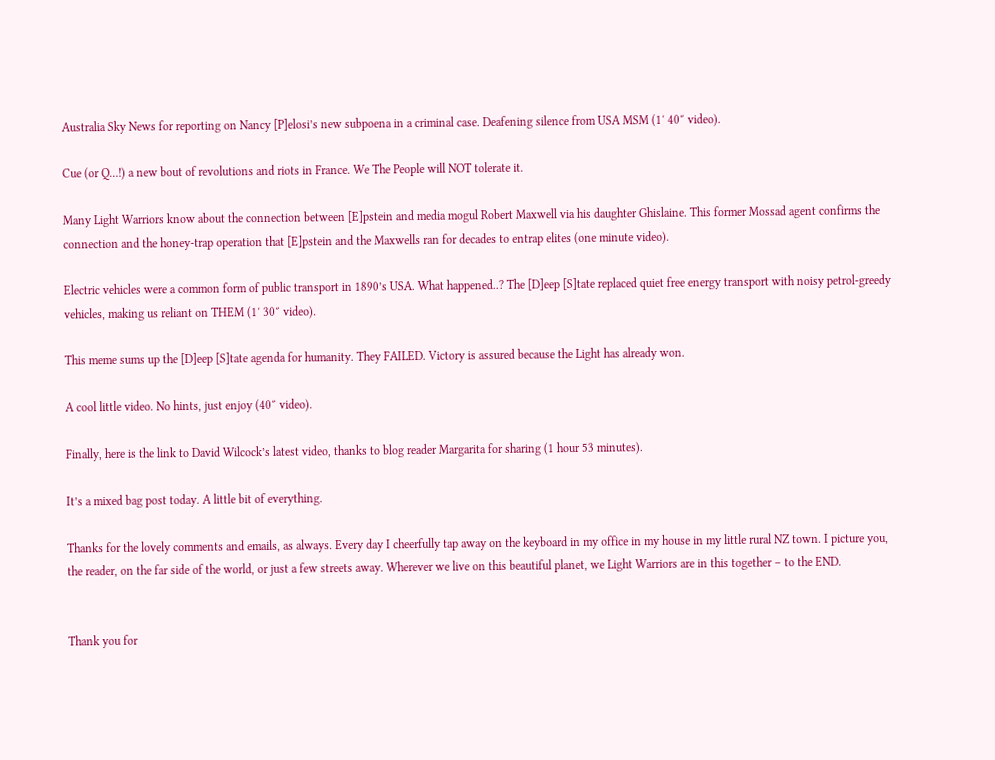Australia Sky News for reporting on Nancy [P]elosi’s new subpoena in a criminal case. Deafening silence from USA MSM (1′ 40″ video).

Cue (or Q…!) a new bout of revolutions and riots in France. We The People will NOT tolerate it.

Many Light Warriors know about the connection between [E]pstein and media mogul Robert Maxwell via his daughter Ghislaine. This former Mossad agent confirms the connection and the honey-trap operation that [E]pstein and the Maxwells ran for decades to entrap elites (one minute video).

Electric vehicles were a common form of public transport in 1890’s USA. What happened..? The [D]eep [S]tate replaced quiet free energy transport with noisy petrol-greedy vehicles, making us reliant on THEM (1′ 30″ video).

This meme sums up the [D]eep [S]tate agenda for humanity. They FAILED. Victory is assured because the Light has already won.

A cool little video. No hints, just enjoy (40″ video).

Finally, here is the link to David Wilcock’s latest video, thanks to blog reader Margarita for sharing (1 hour 53 minutes).

It’s a mixed bag post today. A little bit of everything.

Thanks for the lovely comments and emails, as always. Every day I cheerfully tap away on the keyboard in my office in my house in my little rural NZ town. I picture you, the reader, on the far side of the world, or just a few streets away. Wherever we live on this beautiful planet, we Light Warriors are in this together – to the END.


Thank you for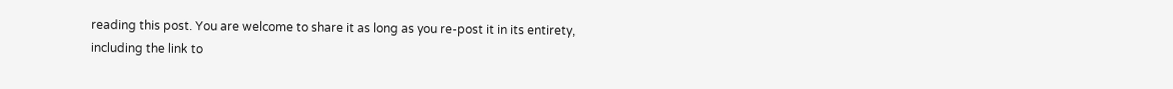reading this post. You are welcome to share it as long as you re-post it in its entirety, including the link to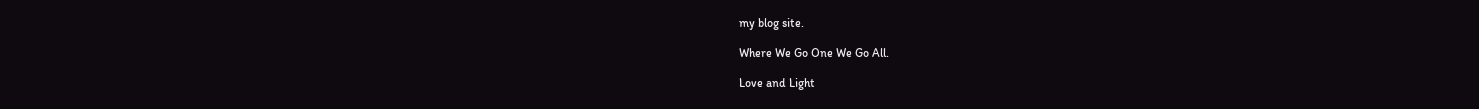my blog site.

Where We Go One We Go All.

Love and Light